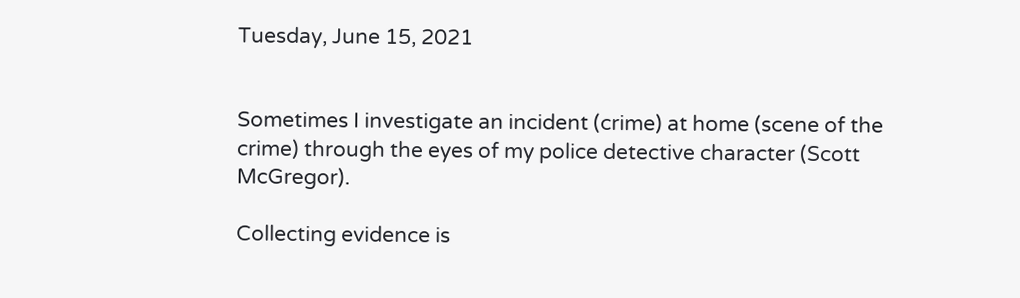Tuesday, June 15, 2021


Sometimes I investigate an incident (crime) at home (scene of the crime) through the eyes of my police detective character (Scott McGregor).

Collecting evidence is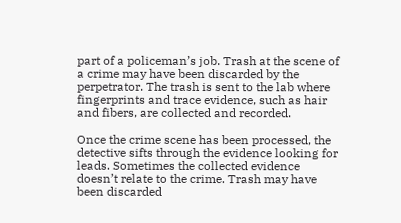part of a policeman’s job. Trash at the scene of a crime may have been discarded by the perpetrator. The trash is sent to the lab where fingerprints and trace evidence, such as hair and fibers, are collected and recorded.

Once the crime scene has been processed, the detective sifts through the evidence looking for leads. Sometimes the collected evidence doesn’t relate to the crime. Trash may have been discarded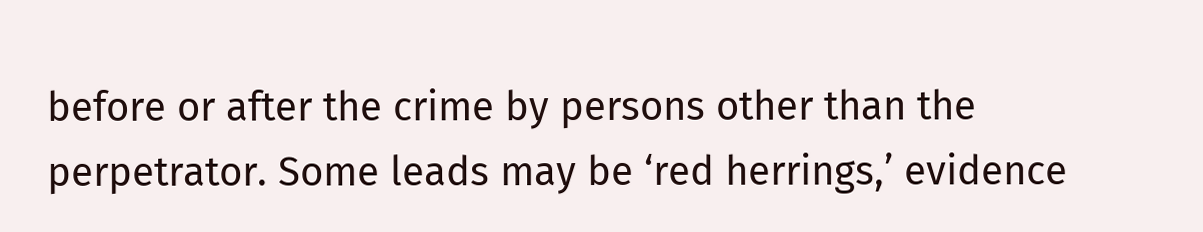before or after the crime by persons other than the perpetrator. Some leads may be ‘red herrings,’ evidence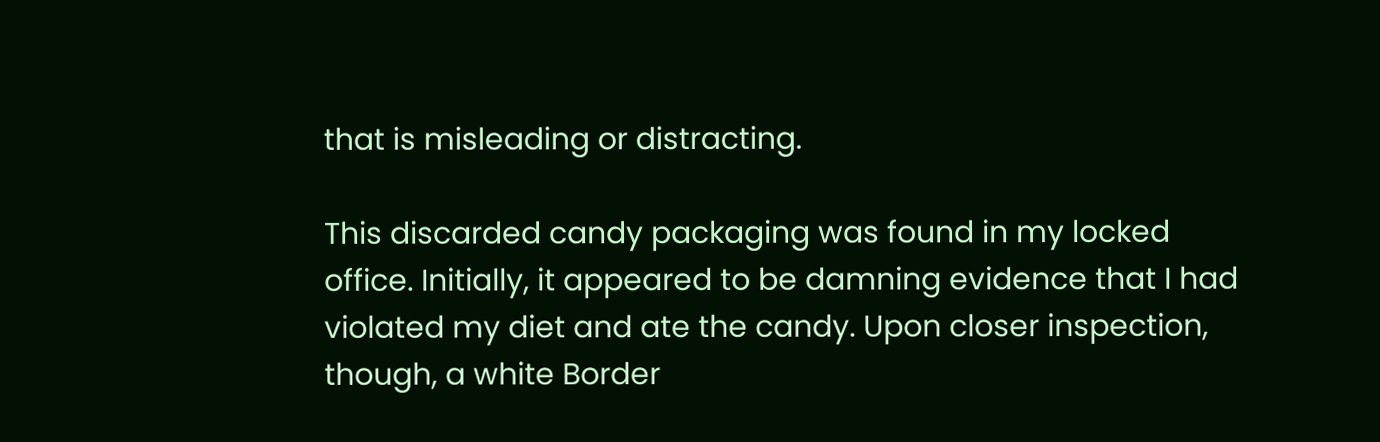that is misleading or distracting.

This discarded candy packaging was found in my locked office. Initially, it appeared to be damning evidence that I had violated my diet and ate the candy. Upon closer inspection, though, a white Border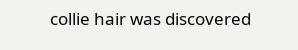collie hair was discovered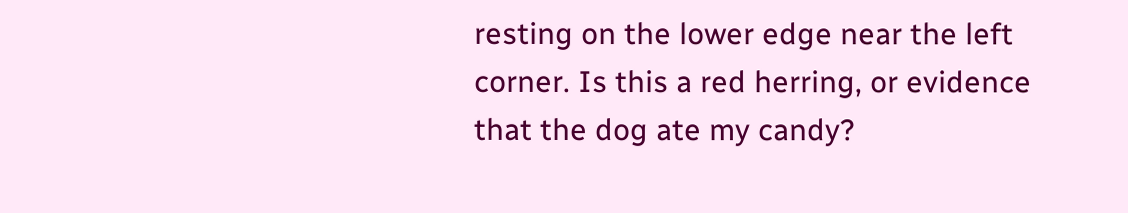resting on the lower edge near the left corner. Is this a red herring, or evidence that the dog ate my candy?